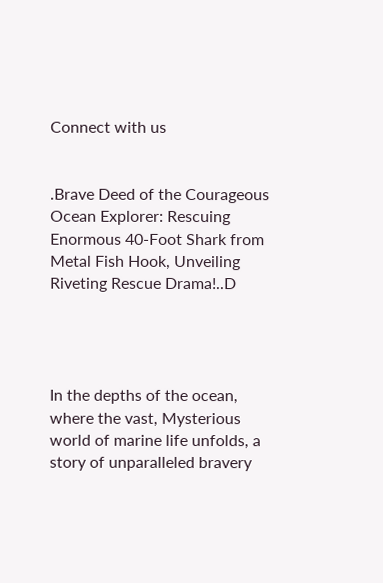Connect with us


.Brave Deed of the Courageous Ocean Explorer: Rescuing Enormous 40-Foot Shark from Metal Fish Hook, Unveiling Riveting Rescue Drama!..D




In the depths of the ocean, where the vast, Mysterious world of marine life unfolds, a story of unparalleled bravery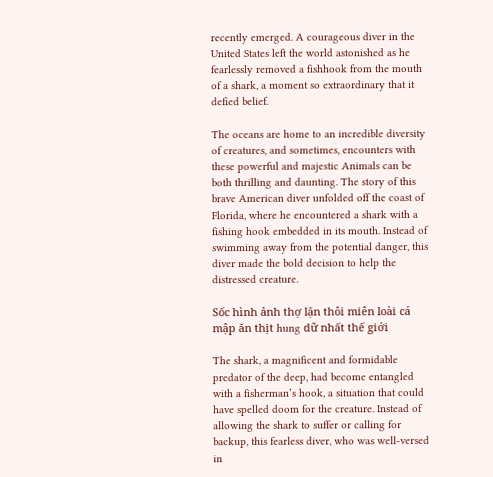recently emerged. A courageous diver in the United States left the world astonished as he fearlessly removed a fishhook from the mouth of a shark, a moment so extraordinary that it defied belief.

The oceans are home to an incredible diversity of creatures, and sometimes, encounters with these powerful and majestic Animals can be both thrilling and daunting. The story of this brave American diver unfolded off the coast of Florida, where he encountered a shark with a fishing hook embedded in its mouth. Instead of swimming away from the potential danger, this diver made the bold decision to help the distressed creature.

Sốc hình ảnh thợ lặn thôi miên loài cá mập ăn thịt hung dữ nhất thế giới

The shark, a magnificent and formidable predator of the deep, had become entangled with a fisherman’s hook, a situation that could have spelled doom for the creature. Instead of allowing the shark to suffer or calling for backup, this fearless diver, who was well-versed in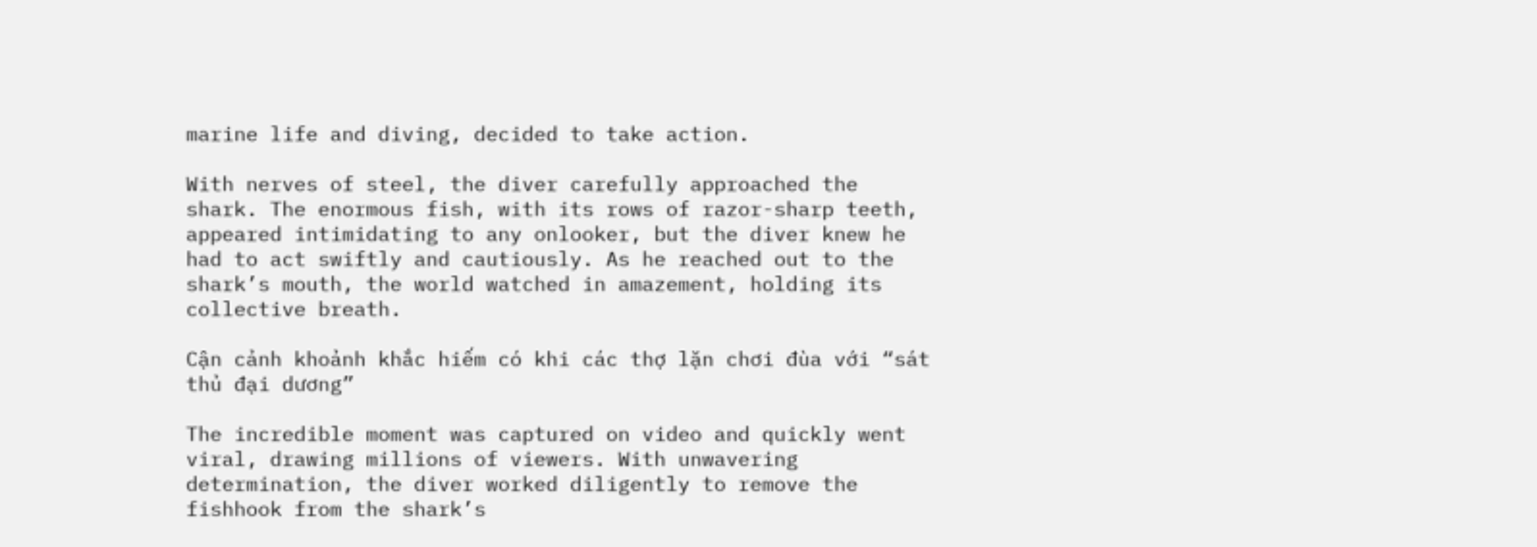marine life and diving, decided to take action.

With nerves of steel, the diver carefully approached the shark. The enormous fish, with its rows of razor-sharp teeth, appeared intimidating to any onlooker, but the diver knew he had to act swiftly and cautiously. As he reached out to the shark’s mouth, the world watched in amazement, holding its collective breath.

Cận cảnh khoảnh khắc hiếm có khi các thợ lặn chơi đùa với “sát thủ đại dương”

The incredible moment was captured on video and quickly went viral, drawing millions of viewers. With unwavering determination, the diver worked diligently to remove the fishhook from the shark’s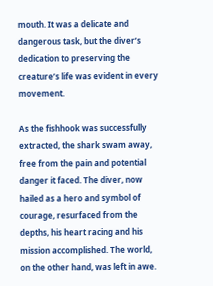mouth. It was a delicate and dangerous task, but the diver’s dedication to preserving the creature’s life was evident in every movement.

As the fishhook was successfully extracted, the shark swam away, free from the pain and potential danger it faced. The diver, now hailed as a hero and symbol of courage, resurfaced from the depths, his heart racing and his mission accomplished. The world, on the other hand, was left in awe.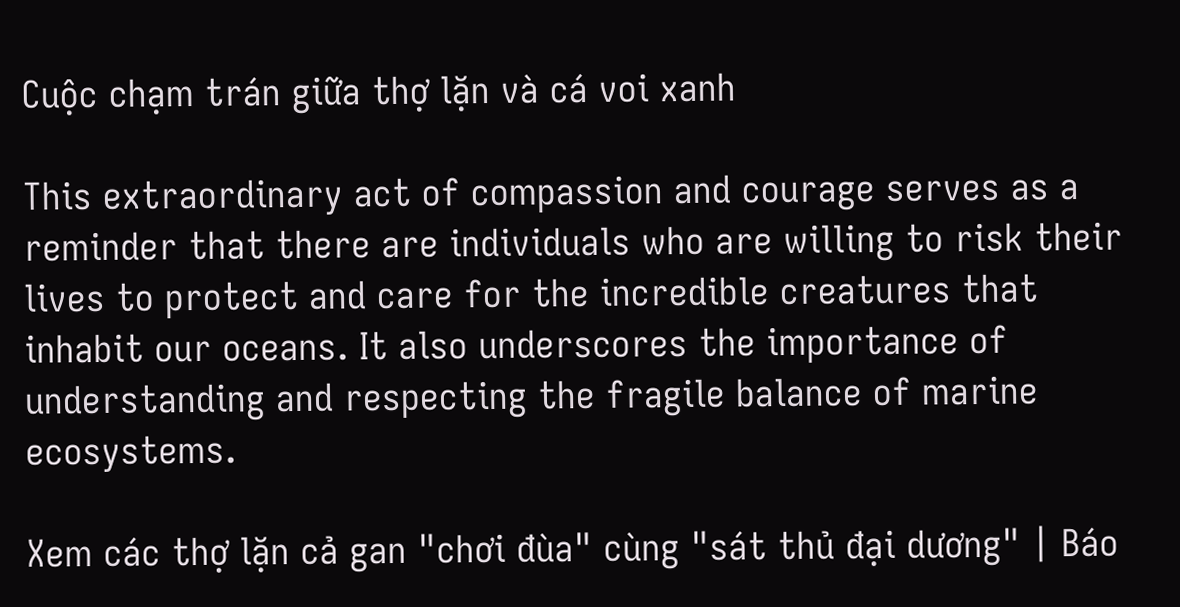Cuộc chạm trán giữa thợ lặn và cá voi xanh

This extraordinary act of compassion and courage serves as a reminder that there are individuals who are willing to risk their lives to protect and care for the incredible creatures that inhabit our oceans. It also underscores the importance of understanding and respecting the fragile balance of marine ecosystems.

Xem các thợ lặn cả gan "chơi đùa" cùng "sát thủ đại dương" | Báo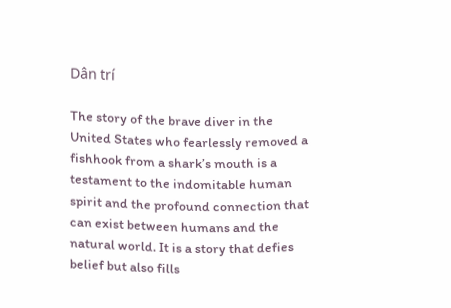Dân trí

The story of the brave diver in the United States who fearlessly removed a fishhook from a shark’s mouth is a testament to the indomitable human spirit and the profound connection that can exist between humans and the natural world. It is a story that defies belief but also fills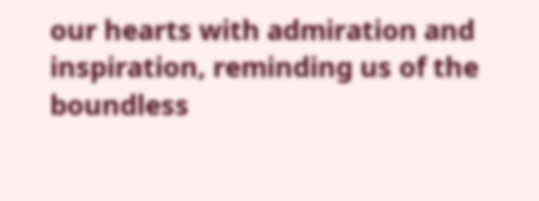our hearts with admiration and inspiration, reminding us of the boundless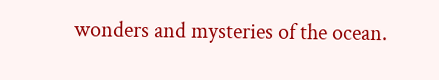wonders and mysteries of the ocean.